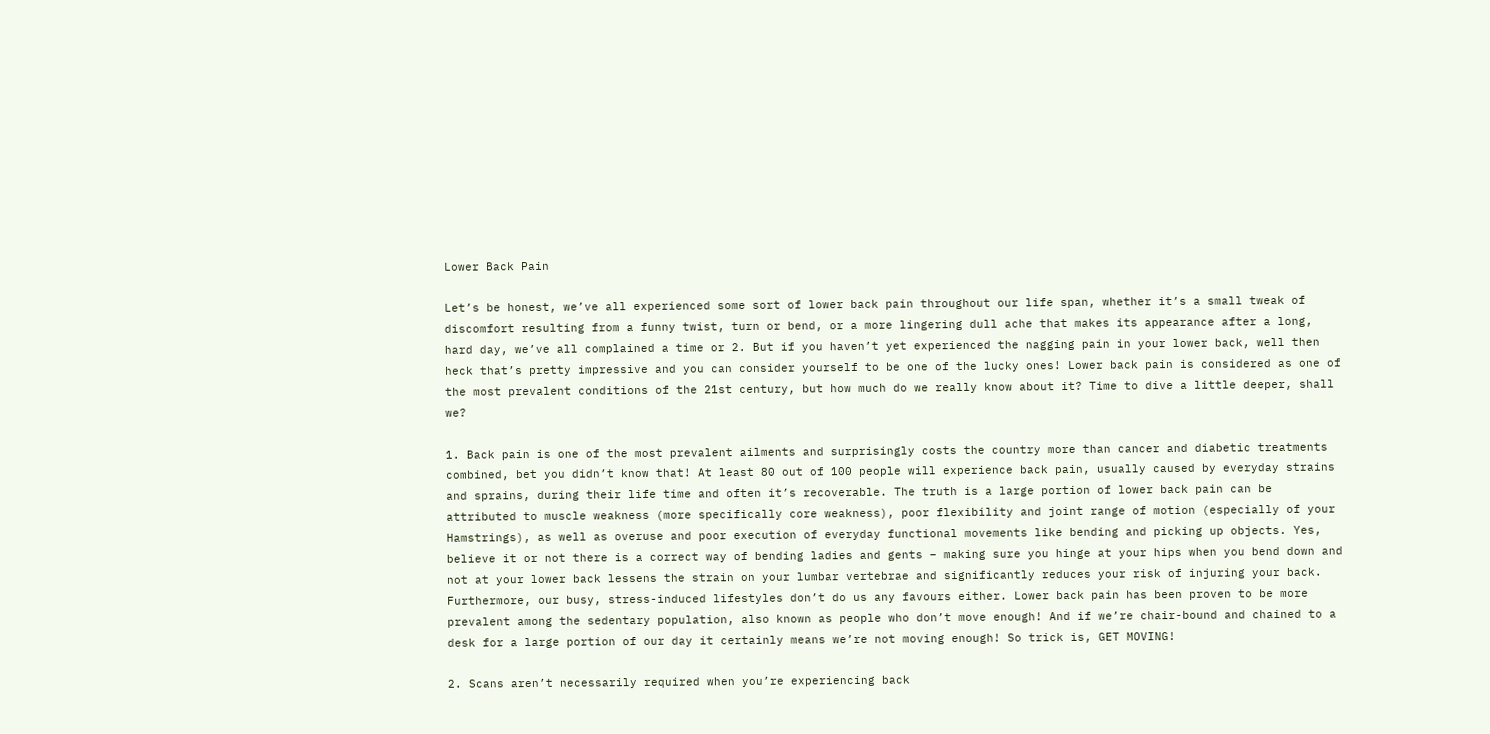Lower Back Pain

Let’s be honest, we’ve all experienced some sort of lower back pain throughout our life span, whether it’s a small tweak of discomfort resulting from a funny twist, turn or bend, or a more lingering dull ache that makes its appearance after a long, hard day, we’ve all complained a time or 2. But if you haven’t yet experienced the nagging pain in your lower back, well then heck that’s pretty impressive and you can consider yourself to be one of the lucky ones! Lower back pain is considered as one of the most prevalent conditions of the 21st century, but how much do we really know about it? Time to dive a little deeper, shall we?

1. Back pain is one of the most prevalent ailments and surprisingly costs the country more than cancer and diabetic treatments combined, bet you didn’t know that! At least 80 out of 100 people will experience back pain, usually caused by everyday strains and sprains, during their life time and often it’s recoverable. The truth is a large portion of lower back pain can be attributed to muscle weakness (more specifically core weakness), poor flexibility and joint range of motion (especially of your Hamstrings), as well as overuse and poor execution of everyday functional movements like bending and picking up objects. Yes, believe it or not there is a correct way of bending ladies and gents – making sure you hinge at your hips when you bend down and not at your lower back lessens the strain on your lumbar vertebrae and significantly reduces your risk of injuring your back. Furthermore, our busy, stress-induced lifestyles don’t do us any favours either. Lower back pain has been proven to be more prevalent among the sedentary population, also known as people who don’t move enough! And if we’re chair-bound and chained to a desk for a large portion of our day it certainly means we’re not moving enough! So trick is, GET MOVING!

2. Scans aren’t necessarily required when you’re experiencing back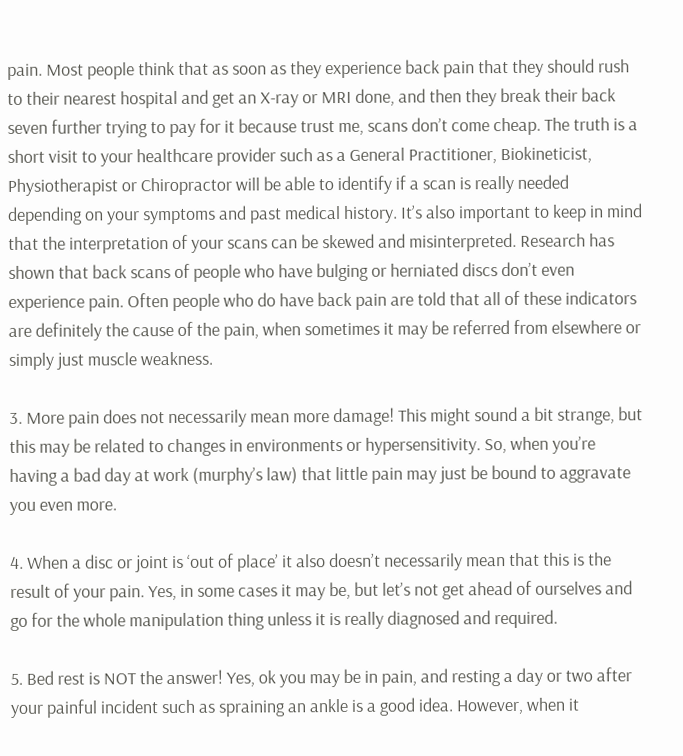pain. Most people think that as soon as they experience back pain that they should rush to their nearest hospital and get an X-ray or MRI done, and then they break their back seven further trying to pay for it because trust me, scans don’t come cheap. The truth is a short visit to your healthcare provider such as a General Practitioner, Biokineticist, Physiotherapist or Chiropractor will be able to identify if a scan is really needed depending on your symptoms and past medical history. It’s also important to keep in mind that the interpretation of your scans can be skewed and misinterpreted. Research has shown that back scans of people who have bulging or herniated discs don’t even experience pain. Often people who do have back pain are told that all of these indicators are definitely the cause of the pain, when sometimes it may be referred from elsewhere or simply just muscle weakness.

3. More pain does not necessarily mean more damage! This might sound a bit strange, but this may be related to changes in environments or hypersensitivity. So, when you’re having a bad day at work (murphy’s law) that little pain may just be bound to aggravate you even more.

4. When a disc or joint is ‘out of place’ it also doesn’t necessarily mean that this is the result of your pain. Yes, in some cases it may be, but let’s not get ahead of ourselves and go for the whole manipulation thing unless it is really diagnosed and required.

5. Bed rest is NOT the answer! Yes, ok you may be in pain, and resting a day or two after your painful incident such as spraining an ankle is a good idea. However, when it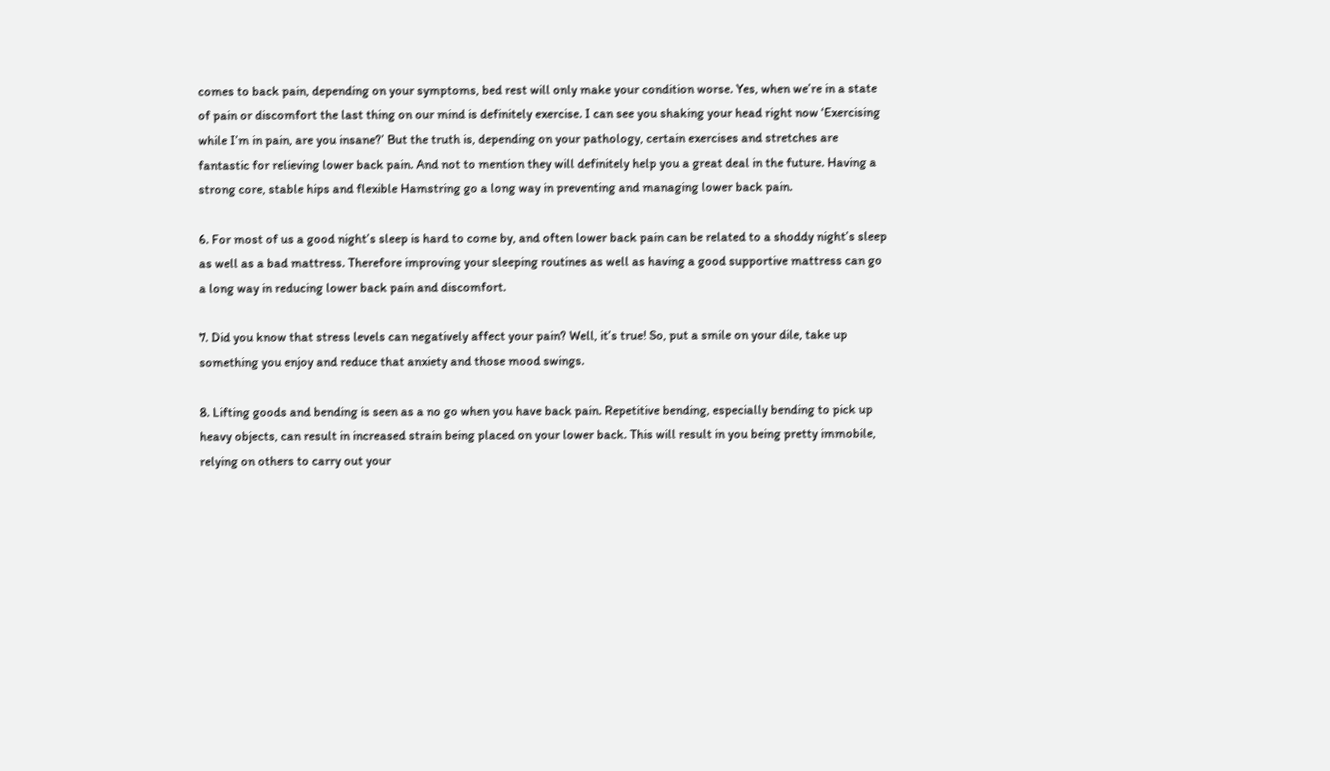comes to back pain, depending on your symptoms, bed rest will only make your condition worse. Yes, when we’re in a state of pain or discomfort the last thing on our mind is definitely exercise. I can see you shaking your head right now ‘Exercising while I’m in pain, are you insane?’ But the truth is, depending on your pathology, certain exercises and stretches are fantastic for relieving lower back pain. And not to mention they will definitely help you a great deal in the future. Having a strong core, stable hips and flexible Hamstring go a long way in preventing and managing lower back pain.

6. For most of us a good night’s sleep is hard to come by, and often lower back pain can be related to a shoddy night’s sleep as well as a bad mattress. Therefore improving your sleeping routines as well as having a good supportive mattress can go a long way in reducing lower back pain and discomfort.

7. Did you know that stress levels can negatively affect your pain? Well, it’s true! So, put a smile on your dile, take up something you enjoy and reduce that anxiety and those mood swings.

8. Lifting goods and bending is seen as a no go when you have back pain. Repetitive bending, especially bending to pick up heavy objects, can result in increased strain being placed on your lower back. This will result in you being pretty immobile, relying on others to carry out your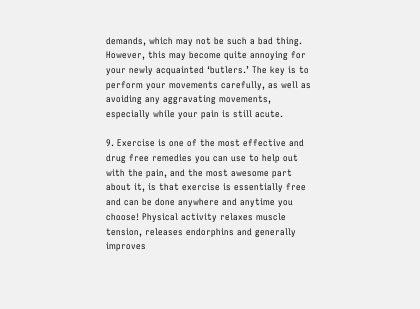demands, which may not be such a bad thing. However, this may become quite annoying for your newly acquainted ‘butlers.’ The key is to perform your movements carefully, as well as avoiding any aggravating movements, especially while your pain is still acute.

9. Exercise is one of the most effective and drug free remedies you can use to help out with the pain, and the most awesome part about it, is that exercise is essentially free and can be done anywhere and anytime you choose! Physical activity relaxes muscle tension, releases endorphins and generally improves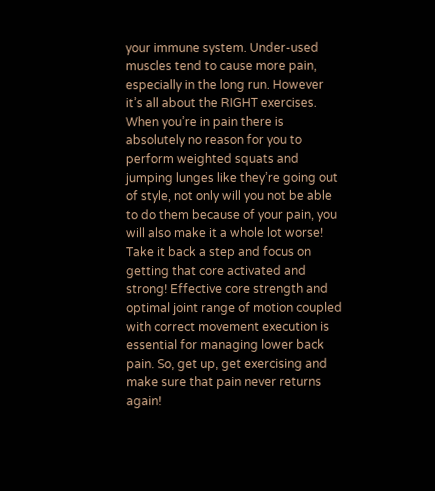your immune system. Under-used muscles tend to cause more pain, especially in the long run. However it’s all about the RIGHT exercises. When you’re in pain there is absolutely no reason for you to perform weighted squats and jumping lunges like they’re going out of style, not only will you not be able to do them because of your pain, you will also make it a whole lot worse! Take it back a step and focus on getting that core activated and strong! Effective core strength and optimal joint range of motion coupled with correct movement execution is essential for managing lower back pain. So, get up, get exercising and make sure that pain never returns again!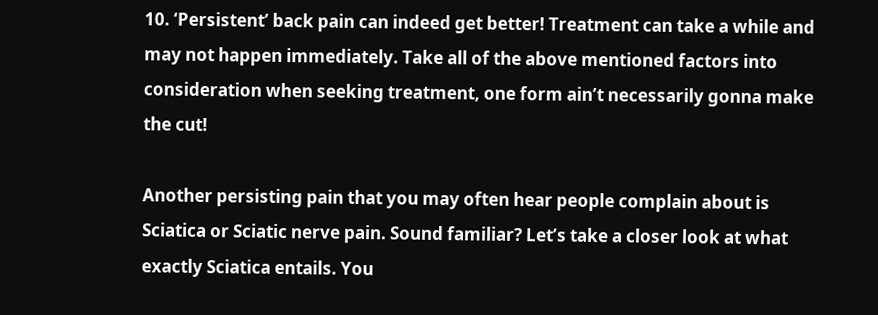10. ‘Persistent’ back pain can indeed get better! Treatment can take a while and may not happen immediately. Take all of the above mentioned factors into consideration when seeking treatment, one form ain’t necessarily gonna make the cut!

Another persisting pain that you may often hear people complain about is Sciatica or Sciatic nerve pain. Sound familiar? Let’s take a closer look at what exactly Sciatica entails. You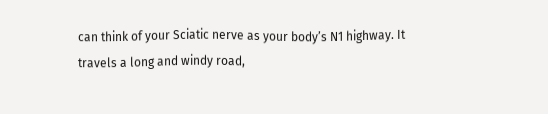can think of your Sciatic nerve as your body’s N1 highway. It travels a long and windy road,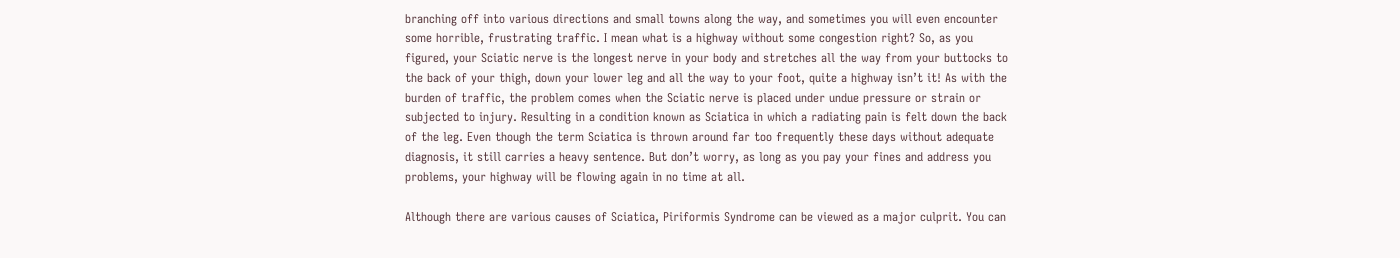branching off into various directions and small towns along the way, and sometimes you will even encounter some horrible, frustrating traffic. I mean what is a highway without some congestion right? So, as you figured, your Sciatic nerve is the longest nerve in your body and stretches all the way from your buttocks to the back of your thigh, down your lower leg and all the way to your foot, quite a highway isn’t it! As with the burden of traffic, the problem comes when the Sciatic nerve is placed under undue pressure or strain or subjected to injury. Resulting in a condition known as Sciatica in which a radiating pain is felt down the back of the leg. Even though the term Sciatica is thrown around far too frequently these days without adequate diagnosis, it still carries a heavy sentence. But don’t worry, as long as you pay your fines and address you problems, your highway will be flowing again in no time at all.

Although there are various causes of Sciatica, Piriformis Syndrome can be viewed as a major culprit. You can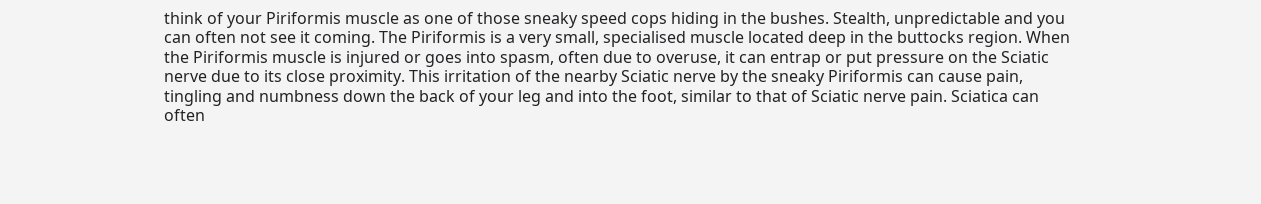think of your Piriformis muscle as one of those sneaky speed cops hiding in the bushes. Stealth, unpredictable and you can often not see it coming. The Piriformis is a very small, specialised muscle located deep in the buttocks region. When the Piriformis muscle is injured or goes into spasm, often due to overuse, it can entrap or put pressure on the Sciatic nerve due to its close proximity. This irritation of the nearby Sciatic nerve by the sneaky Piriformis can cause pain, tingling and numbness down the back of your leg and into the foot, similar to that of Sciatic nerve pain. Sciatica can often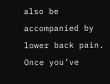also be accompanied by lower back pain.
Once you’ve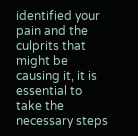identified your pain and the culprits that might be causing it, it is essential to take the necessary steps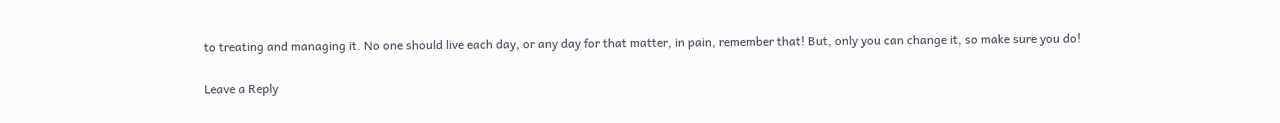to treating and managing it. No one should live each day, or any day for that matter, in pain, remember that! But, only you can change it, so make sure you do!

Leave a Reply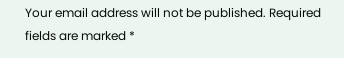Your email address will not be published. Required fields are marked *